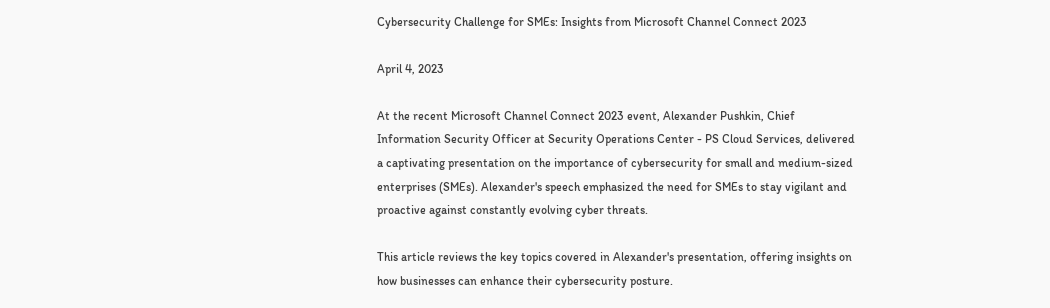Cybersecurity Challenge for SMEs: Insights from Microsoft Channel Connect 2023

April 4, 2023

At the recent Microsoft Channel Connect 2023 event, Alexander Pushkin, Chief Information Security Officer at Security Operations Center - PS Cloud Services, delivered a captivating presentation on the importance of cybersecurity for small and medium-sized enterprises (SMEs). Alexander's speech emphasized the need for SMEs to stay vigilant and proactive against constantly evolving cyber threats.

This article reviews the key topics covered in Alexander's presentation, offering insights on how businesses can enhance their cybersecurity posture.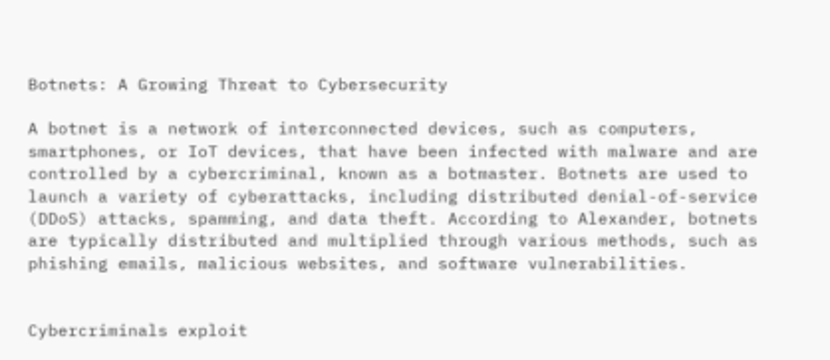Botnets: A Growing Threat to Cybersecurity

A botnet is a network of interconnected devices, such as computers, smartphones, or IoT devices, that have been infected with malware and are controlled by a cybercriminal, known as a botmaster. Botnets are used to launch a variety of cyberattacks, including distributed denial-of-service (DDoS) attacks, spamming, and data theft. According to Alexander, botnets are typically distributed and multiplied through various methods, such as phishing emails, malicious websites, and software vulnerabilities.


Cybercriminals exploit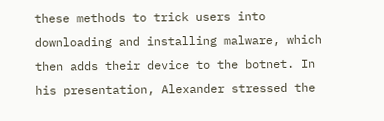these methods to trick users into downloading and installing malware, which then adds their device to the botnet. In his presentation, Alexander stressed the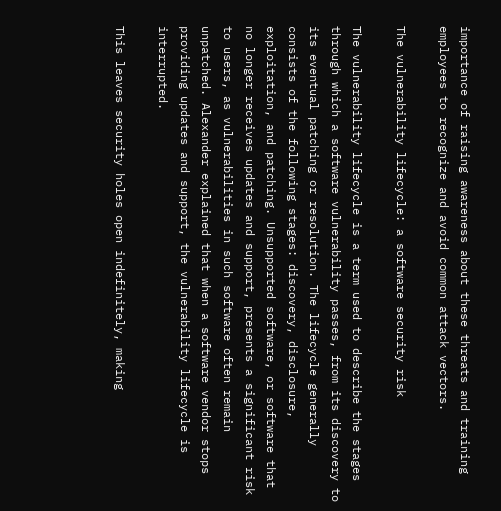importance of raising awareness about these threats and training employees to recognize and avoid common attack vectors.

The vulnerability lifecycle: a software security risk

The vulnerability lifecycle is a term used to describe the stages through which a software vulnerability passes, from its discovery to its eventual patching or resolution. The lifecycle generally consists of the following stages: discovery, disclosure, exploitation, and patching. Unsupported software, or software that no longer receives updates and support, presents a significant risk to users, as vulnerabilities in such software often remain unpatched. Alexander explained that when a software vendor stops providing updates and support, the vulnerability lifecycle is interrupted.

This leaves security holes open indefinitely, making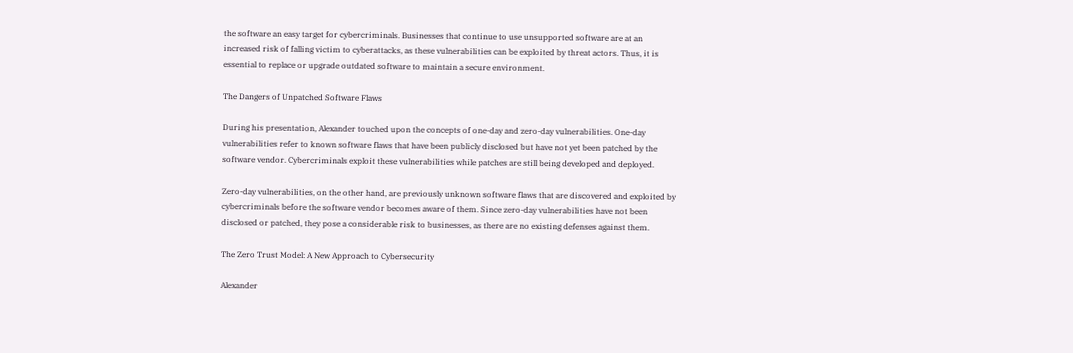the software an easy target for cybercriminals. Businesses that continue to use unsupported software are at an increased risk of falling victim to cyberattacks, as these vulnerabilities can be exploited by threat actors. Thus, it is essential to replace or upgrade outdated software to maintain a secure environment.

The Dangers of Unpatched Software Flaws

During his presentation, Alexander touched upon the concepts of one-day and zero-day vulnerabilities. One-day vulnerabilities refer to known software flaws that have been publicly disclosed but have not yet been patched by the software vendor. Cybercriminals exploit these vulnerabilities while patches are still being developed and deployed.

Zero-day vulnerabilities, on the other hand, are previously unknown software flaws that are discovered and exploited by cybercriminals before the software vendor becomes aware of them. Since zero-day vulnerabilities have not been disclosed or patched, they pose a considerable risk to businesses, as there are no existing defenses against them.

The Zero Trust Model: A New Approach to Cybersecurity

Alexander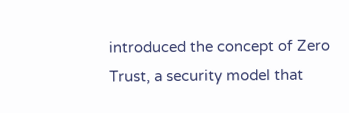introduced the concept of Zero Trust, a security model that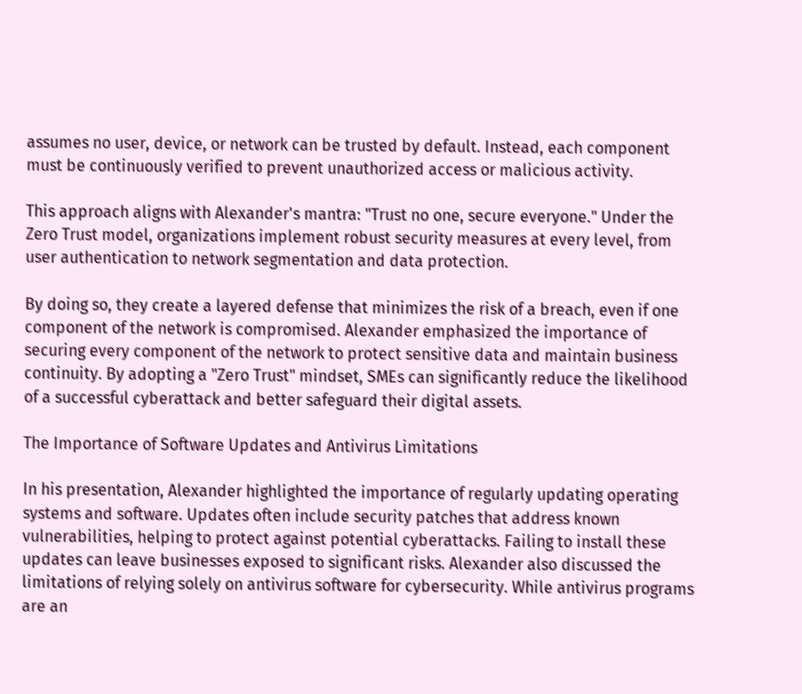assumes no user, device, or network can be trusted by default. Instead, each component must be continuously verified to prevent unauthorized access or malicious activity.

This approach aligns with Alexander's mantra: "Trust no one, secure everyone." Under the Zero Trust model, organizations implement robust security measures at every level, from user authentication to network segmentation and data protection.

By doing so, they create a layered defense that minimizes the risk of a breach, even if one component of the network is compromised. Alexander emphasized the importance of securing every component of the network to protect sensitive data and maintain business continuity. By adopting a "Zero Trust" mindset, SMEs can significantly reduce the likelihood of a successful cyberattack and better safeguard their digital assets.

The Importance of Software Updates and Antivirus Limitations

In his presentation, Alexander highlighted the importance of regularly updating operating systems and software. Updates often include security patches that address known vulnerabilities, helping to protect against potential cyberattacks. Failing to install these updates can leave businesses exposed to significant risks. Alexander also discussed the limitations of relying solely on antivirus software for cybersecurity. While antivirus programs are an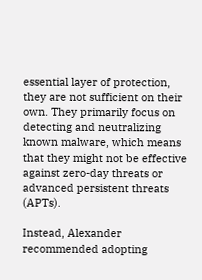essential layer of protection, they are not sufficient on their own. They primarily focus on detecting and neutralizing known malware, which means that they might not be effective against zero-day threats or advanced persistent threats (APTs).

Instead, Alexander recommended adopting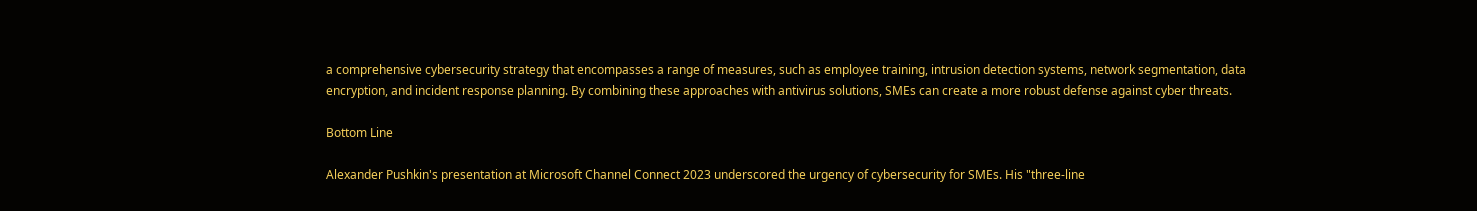a comprehensive cybersecurity strategy that encompasses a range of measures, such as employee training, intrusion detection systems, network segmentation, data encryption, and incident response planning. By combining these approaches with antivirus solutions, SMEs can create a more robust defense against cyber threats.

Bottom Line

Alexander Pushkin's presentation at Microsoft Channel Connect 2023 underscored the urgency of cybersecurity for SMEs. His "three-line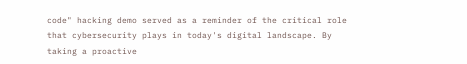code" hacking demo served as a reminder of the critical role that cybersecurity plays in today's digital landscape. By taking a proactive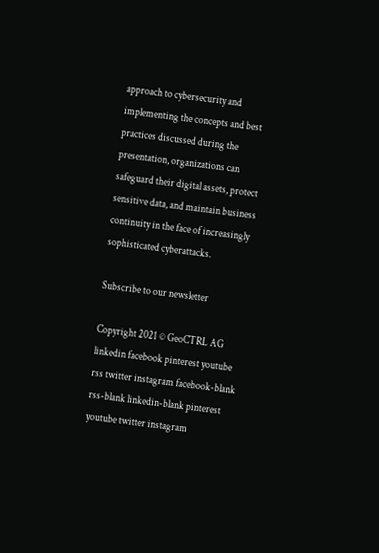approach to cybersecurity and implementing the concepts and best practices discussed during the presentation, organizations can safeguard their digital assets, protect sensitive data, and maintain business continuity in the face of increasingly sophisticated cyberattacks.

Subscribe to our newsletter

Copyright 2021 © GeoCTRL AG
linkedin facebook pinterest youtube rss twitter instagram facebook-blank rss-blank linkedin-blank pinterest youtube twitter instagram